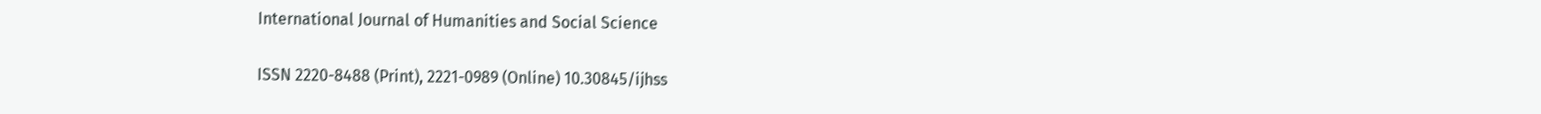International Journal of Humanities and Social Science

ISSN 2220-8488 (Print), 2221-0989 (Online) 10.30845/ijhss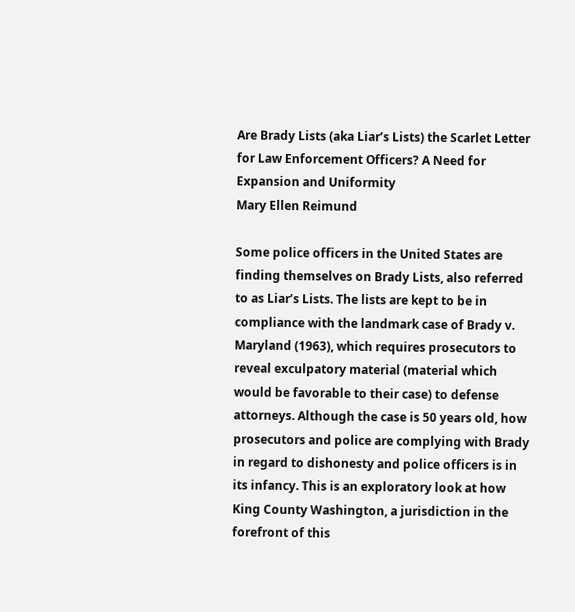Are Brady Lists (aka Liar’s Lists) the Scarlet Letter for Law Enforcement Officers? A Need for Expansion and Uniformity
Mary Ellen Reimund

Some police officers in the United States are finding themselves on Brady Lists, also referred to as Liar’s Lists. The lists are kept to be in compliance with the landmark case of Brady v. Maryland (1963), which requires prosecutors to reveal exculpatory material (material which would be favorable to their case) to defense attorneys. Although the case is 50 years old, how prosecutors and police are complying with Brady in regard to dishonesty and police officers is in its infancy. This is an exploratory look at how King County Washington, a jurisdiction in the forefront of this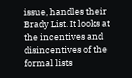issue, handles their Brady List. It looks at the incentives and disincentives of the formal lists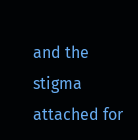and the stigma attached for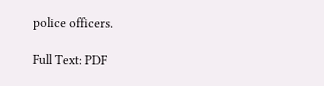police officers.

Full Text: PDF